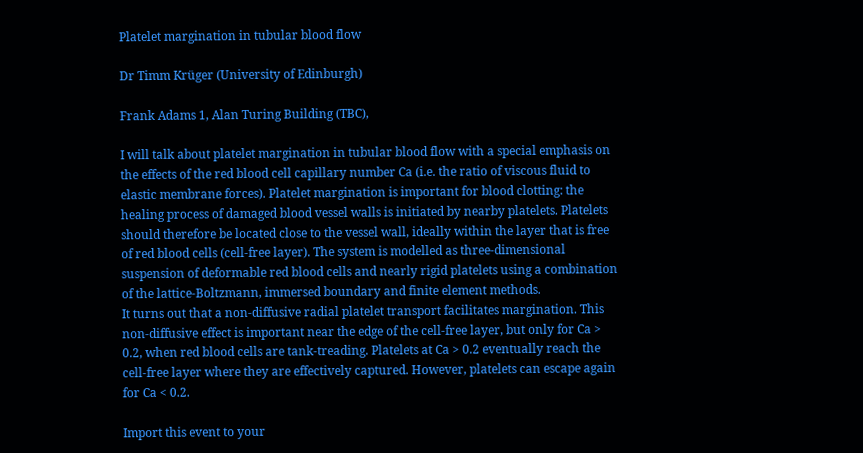Platelet margination in tubular blood flow

Dr Timm Krüger (University of Edinburgh)

Frank Adams 1, Alan Turing Building (TBC),

I will talk about platelet margination in tubular blood flow with a special emphasis on the effects of the red blood cell capillary number Ca (i.e. the ratio of viscous fluid to elastic membrane forces). Platelet margination is important for blood clotting: the healing process of damaged blood vessel walls is initiated by nearby platelets. Platelets should therefore be located close to the vessel wall, ideally within the layer that is free of red blood cells (cell-free layer). The system is modelled as three-dimensional suspension of deformable red blood cells and nearly rigid platelets using a combination of the lattice-Boltzmann, immersed boundary and finite element methods.
It turns out that a non-diffusive radial platelet transport facilitates margination. This non-diffusive effect is important near the edge of the cell-free layer, but only for Ca > 0.2, when red blood cells are tank-treading. Platelets at Ca > 0.2 eventually reach the cell-free layer where they are effectively captured. However, platelets can escape again for Ca < 0.2.

Import this event to your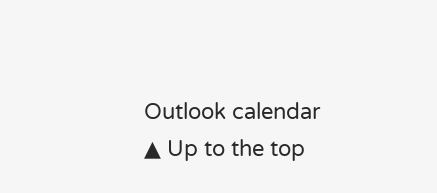Outlook calendar
▲ Up to the top